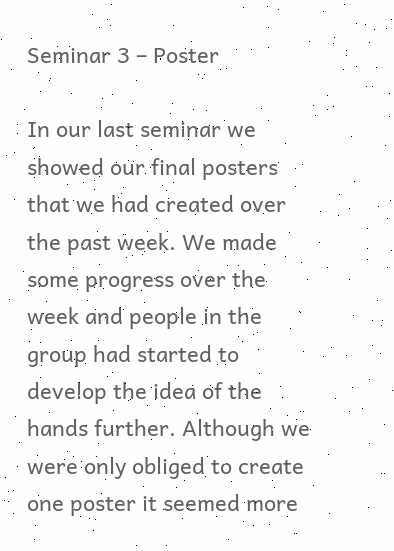Seminar 3 – Poster

In our last seminar we showed our final posters that we had created over the past week. We made some progress over the week and people in the group had started to develop the idea of the hands further. Although we were only obliged to create one poster it seemed more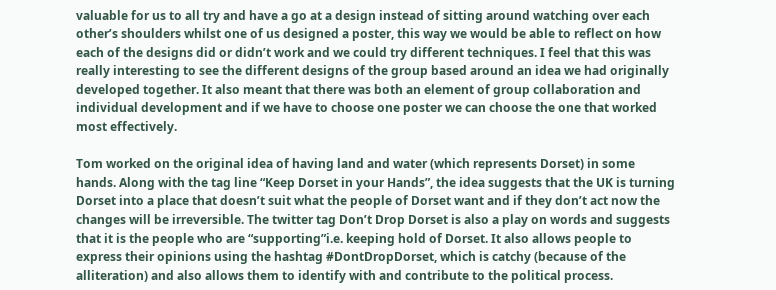valuable for us to all try and have a go at a design instead of sitting around watching over each other’s shoulders whilst one of us designed a poster, this way we would be able to reflect on how each of the designs did or didn’t work and we could try different techniques. I feel that this was really interesting to see the different designs of the group based around an idea we had originally developed together. It also meant that there was both an element of group collaboration and individual development and if we have to choose one poster we can choose the one that worked most effectively.

Tom worked on the original idea of having land and water (which represents Dorset) in some hands. Along with the tag line “Keep Dorset in your Hands”, the idea suggests that the UK is turning Dorset into a place that doesn’t suit what the people of Dorset want and if they don’t act now the changes will be irreversible. The twitter tag Don’t Drop Dorset is also a play on words and suggests that it is the people who are “supporting”i.e. keeping hold of Dorset. It also allows people to express their opinions using the hashtag #DontDropDorset, which is catchy (because of the alliteration) and also allows them to identify with and contribute to the political process.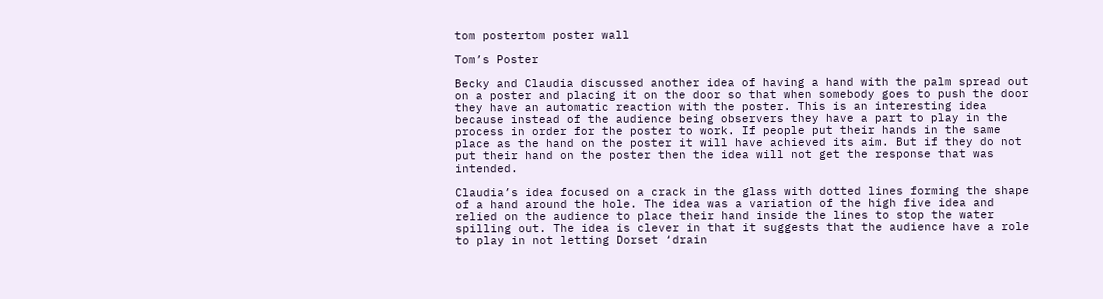tom postertom poster wall

Tom’s Poster

Becky and Claudia discussed another idea of having a hand with the palm spread out on a poster and placing it on the door so that when somebody goes to push the door they have an automatic reaction with the poster. This is an interesting idea because instead of the audience being observers they have a part to play in the process in order for the poster to work. If people put their hands in the same place as the hand on the poster it will have achieved its aim. But if they do not put their hand on the poster then the idea will not get the response that was intended.

Claudia’s idea focused on a crack in the glass with dotted lines forming the shape of a hand around the hole. The idea was a variation of the high five idea and relied on the audience to place their hand inside the lines to stop the water spilling out. The idea is clever in that it suggests that the audience have a role to play in not letting Dorset ‘drain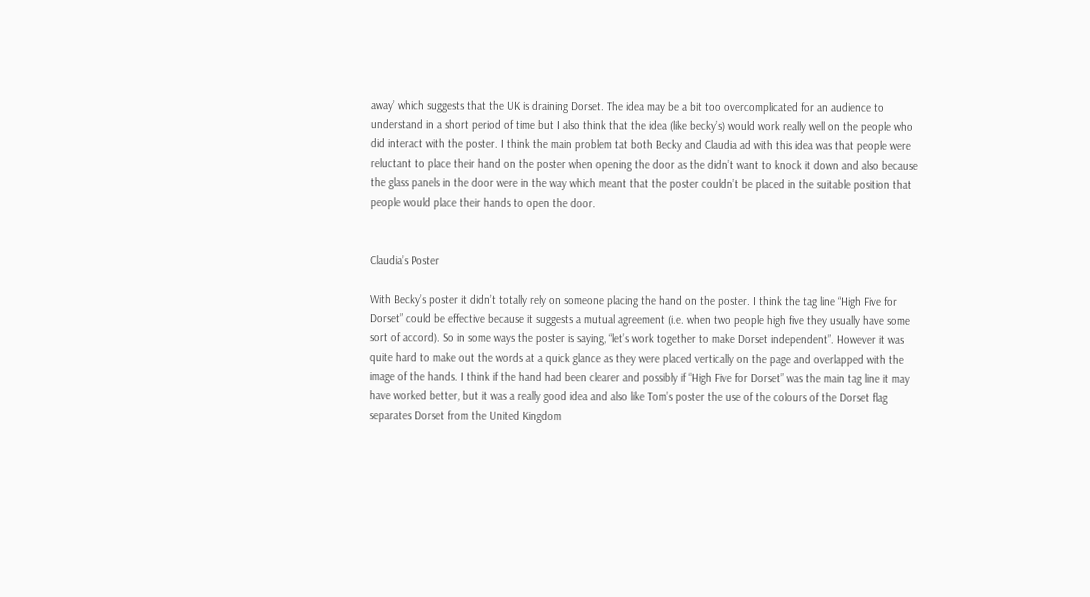away’ which suggests that the UK is draining Dorset. The idea may be a bit too overcomplicated for an audience to understand in a short period of time but I also think that the idea (like becky’s) would work really well on the people who did interact with the poster. I think the main problem tat both Becky and Claudia ad with this idea was that people were reluctant to place their hand on the poster when opening the door as the didn’t want to knock it down and also because the glass panels in the door were in the way which meant that the poster couldn’t be placed in the suitable position that people would place their hands to open the door.


Claudia’s Poster

With Becky’s poster it didn’t totally rely on someone placing the hand on the poster. I think the tag line “High Five for Dorset” could be effective because it suggests a mutual agreement (i.e. when two people high five they usually have some sort of accord). So in some ways the poster is saying, “let’s work together to make Dorset independent”. However it was quite hard to make out the words at a quick glance as they were placed vertically on the page and overlapped with the image of the hands. I think if the hand had been clearer and possibly if “High Five for Dorset” was the main tag line it may have worked better, but it was a really good idea and also like Tom’s poster the use of the colours of the Dorset flag separates Dorset from the United Kingdom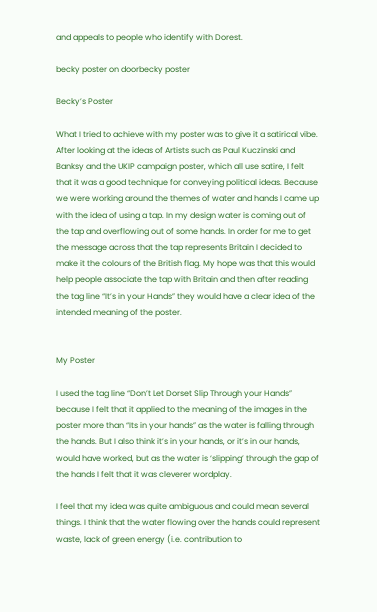and appeals to people who identify with Dorest.

becky poster on doorbecky poster

Becky’s Poster

What I tried to achieve with my poster was to give it a satirical vibe. After looking at the ideas of Artists such as Paul Kuczinski and Banksy and the UKIP campaign poster, which all use satire, I felt that it was a good technique for conveying political ideas. Because we were working around the themes of water and hands I came up with the idea of using a tap. In my design water is coming out of the tap and overflowing out of some hands. In order for me to get the message across that the tap represents Britain I decided to make it the colours of the British flag. My hope was that this would help people associate the tap with Britain and then after reading the tag line “It’s in your Hands” they would have a clear idea of the intended meaning of the poster.


My Poster

I used the tag line “Don’t Let Dorset Slip Through your Hands” because I felt that it applied to the meaning of the images in the poster more than “Its in your hands” as the water is falling through the hands. But I also think it’s in your hands, or it’s in our hands, would have worked, but as the water is ‘slipping’ through the gap of the hands I felt that it was cleverer wordplay.

I feel that my idea was quite ambiguous and could mean several things. I think that the water flowing over the hands could represent waste, lack of green energy (i.e. contribution to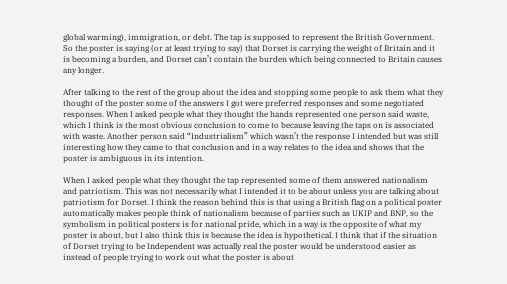global warming), immigration, or debt. The tap is supposed to represent the British Government. So the poster is saying (or at least trying to say) that Dorset is carrying the weight of Britain and it is becoming a burden, and Dorset can’t contain the burden which being connected to Britain causes any longer.

After talking to the rest of the group about the idea and stopping some people to ask them what they thought of the poster some of the answers I got were preferred responses and some negotiated responses. When I asked people what they thought the hands represented one person said waste, which I think is the most obvious conclusion to come to because leaving the taps on is associated with waste. Another person said “Industrialism” which wasn’t the response I intended but was still interesting how they came to that conclusion and in a way relates to the idea and shows that the poster is ambiguous in its intention.

When I asked people what they thought the tap represented some of them answered nationalism and patriotism. This was not necessarily what I intended it to be about unless you are talking about patriotism for Dorset. I think the reason behind this is that using a British flag on a political poster automatically makes people think of nationalism because of parties such as UKIP and BNP, so the symbolism in political posters is for national pride, which in a way is the opposite of what my poster is about, but I also think this is because the idea is hypothetical. I think that if the situation of Dorset trying to be Independent was actually real the poster would be understood easier as instead of people trying to work out what the poster is about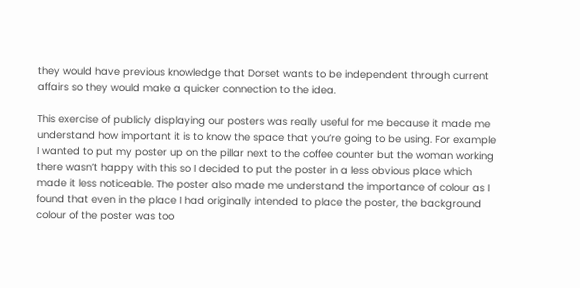they would have previous knowledge that Dorset wants to be independent through current affairs so they would make a quicker connection to the idea.

This exercise of publicly displaying our posters was really useful for me because it made me understand how important it is to know the space that you’re going to be using. For example I wanted to put my poster up on the pillar next to the coffee counter but the woman working there wasn’t happy with this so I decided to put the poster in a less obvious place which made it less noticeable. The poster also made me understand the importance of colour as I found that even in the place I had originally intended to place the poster, the background colour of the poster was too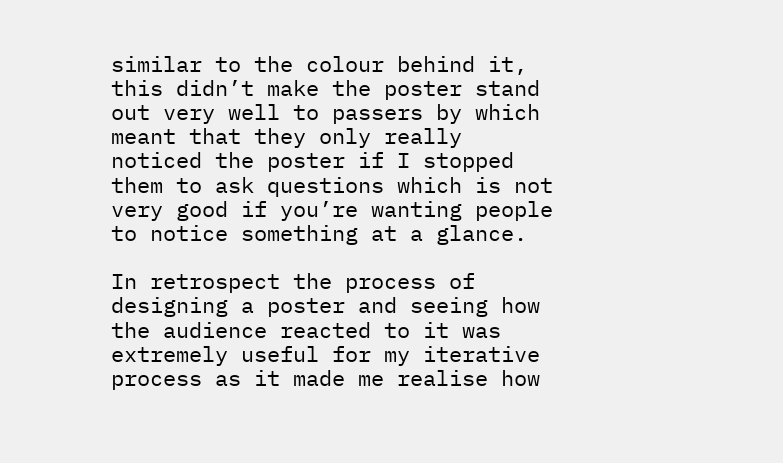similar to the colour behind it, this didn’t make the poster stand out very well to passers by which meant that they only really noticed the poster if I stopped them to ask questions which is not very good if you’re wanting people to notice something at a glance.

In retrospect the process of designing a poster and seeing how the audience reacted to it was extremely useful for my iterative process as it made me realise how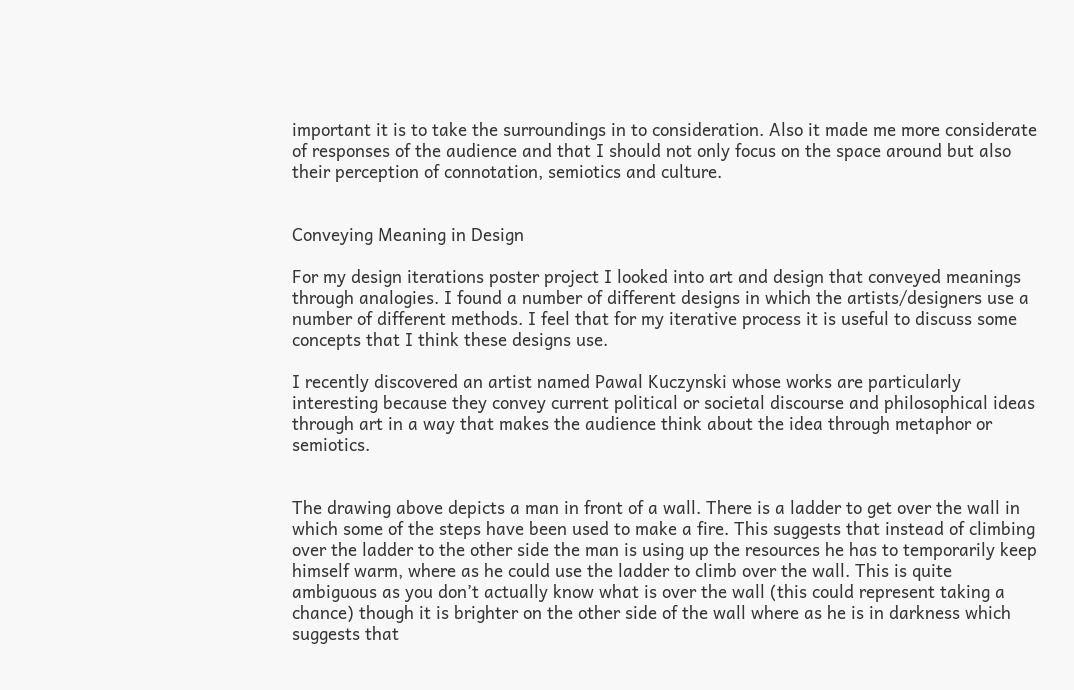important it is to take the surroundings in to consideration. Also it made me more considerate of responses of the audience and that I should not only focus on the space around but also their perception of connotation, semiotics and culture.


Conveying Meaning in Design

For my design iterations poster project I looked into art and design that conveyed meanings through analogies. I found a number of different designs in which the artists/designers use a number of different methods. I feel that for my iterative process it is useful to discuss some concepts that I think these designs use.

I recently discovered an artist named Pawal Kuczynski whose works are particularly interesting because they convey current political or societal discourse and philosophical ideas through art in a way that makes the audience think about the idea through metaphor or semiotics.


The drawing above depicts a man in front of a wall. There is a ladder to get over the wall in which some of the steps have been used to make a fire. This suggests that instead of climbing over the ladder to the other side the man is using up the resources he has to temporarily keep himself warm, where as he could use the ladder to climb over the wall. This is quite ambiguous as you don’t actually know what is over the wall (this could represent taking a chance) though it is brighter on the other side of the wall where as he is in darkness which suggests that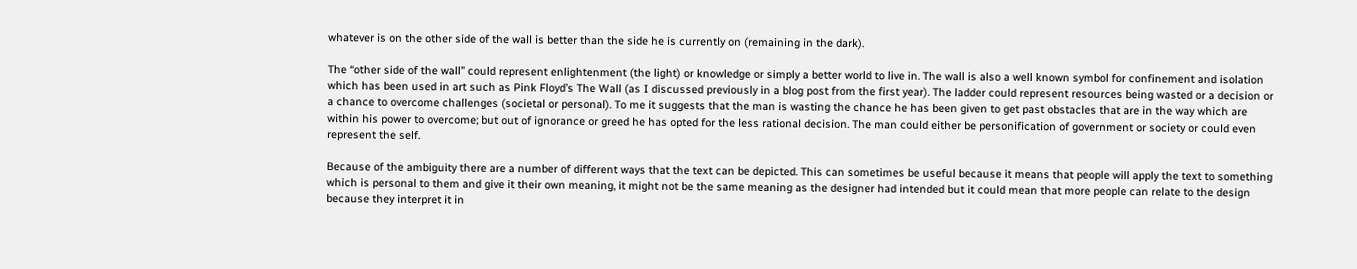whatever is on the other side of the wall is better than the side he is currently on (remaining in the dark).

The “other side of the wall” could represent enlightenment (the light) or knowledge or simply a better world to live in. The wall is also a well known symbol for confinement and isolation which has been used in art such as Pink Floyd’s The Wall (as I discussed previously in a blog post from the first year). The ladder could represent resources being wasted or a decision or a chance to overcome challenges (societal or personal). To me it suggests that the man is wasting the chance he has been given to get past obstacles that are in the way which are within his power to overcome; but out of ignorance or greed he has opted for the less rational decision. The man could either be personification of government or society or could even represent the self.

Because of the ambiguity there are a number of different ways that the text can be depicted. This can sometimes be useful because it means that people will apply the text to something which is personal to them and give it their own meaning, it might not be the same meaning as the designer had intended but it could mean that more people can relate to the design because they interpret it in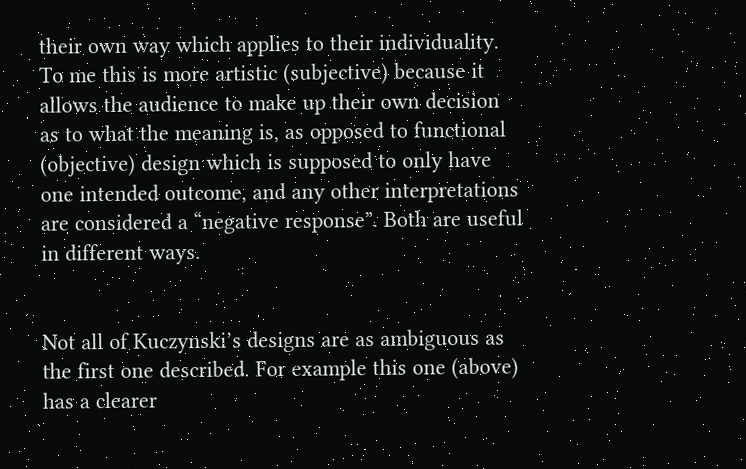their own way which applies to their individuality. To me this is more artistic (subjective) because it allows the audience to make up their own decision as to what the meaning is, as opposed to functional (objective) design which is supposed to only have one intended outcome, and any other interpretations are considered a “negative response”. Both are useful in different ways.


Not all of Kuczynski’s designs are as ambiguous as the first one described. For example this one (above) has a clearer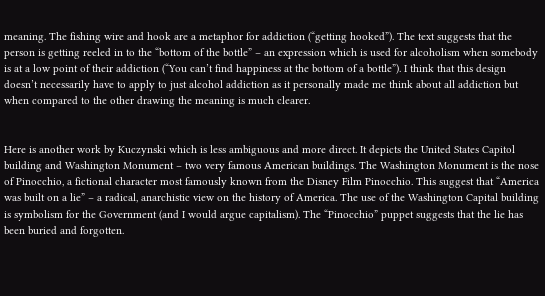meaning. The fishing wire and hook are a metaphor for addiction (“getting hooked”). The text suggests that the person is getting reeled in to the “bottom of the bottle” – an expression which is used for alcoholism when somebody is at a low point of their addiction (“You can’t find happiness at the bottom of a bottle”). I think that this design doesn’t necessarily have to apply to just alcohol addiction as it personally made me think about all addiction but when compared to the other drawing the meaning is much clearer.


Here is another work by Kuczynski which is less ambiguous and more direct. It depicts the United States Capitol building and Washington Monument – two very famous American buildings. The Washington Monument is the nose of Pinocchio, a fictional character most famously known from the Disney Film Pinocchio. This suggest that “America was built on a lie” – a radical, anarchistic view on the history of America. The use of the Washington Capital building is symbolism for the Government (and I would argue capitalism). The “Pinocchio” puppet suggests that the lie has been buried and forgotten.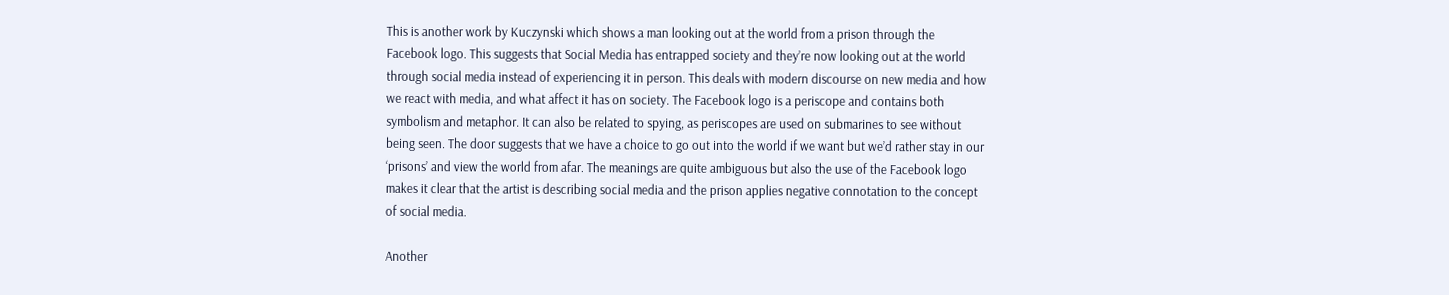This is another work by Kuczynski which shows a man looking out at the world from a prison through the Facebook logo. This suggests that Social Media has entrapped society and they’re now looking out at the world through social media instead of experiencing it in person. This deals with modern discourse on new media and how we react with media, and what affect it has on society. The Facebook logo is a periscope and contains both symbolism and metaphor. It can also be related to spying, as periscopes are used on submarines to see without being seen. The door suggests that we have a choice to go out into the world if we want but we’d rather stay in our ‘prisons’ and view the world from afar. The meanings are quite ambiguous but also the use of the Facebook logo makes it clear that the artist is describing social media and the prison applies negative connotation to the concept of social media.

Another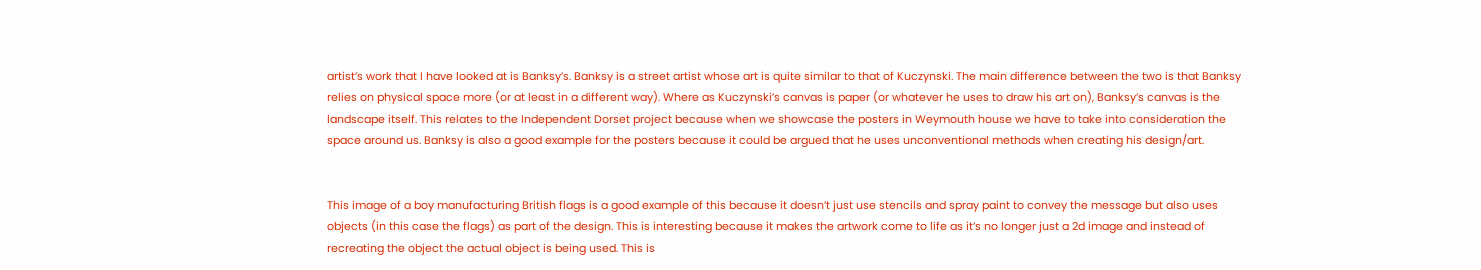artist’s work that I have looked at is Banksy’s. Banksy is a street artist whose art is quite similar to that of Kuczynski. The main difference between the two is that Banksy relies on physical space more (or at least in a different way). Where as Kuczynski’s canvas is paper (or whatever he uses to draw his art on), Banksy’s canvas is the landscape itself. This relates to the Independent Dorset project because when we showcase the posters in Weymouth house we have to take into consideration the space around us. Banksy is also a good example for the posters because it could be argued that he uses unconventional methods when creating his design/art.


This image of a boy manufacturing British flags is a good example of this because it doesn’t just use stencils and spray paint to convey the message but also uses objects (in this case the flags) as part of the design. This is interesting because it makes the artwork come to life as it’s no longer just a 2d image and instead of recreating the object the actual object is being used. This is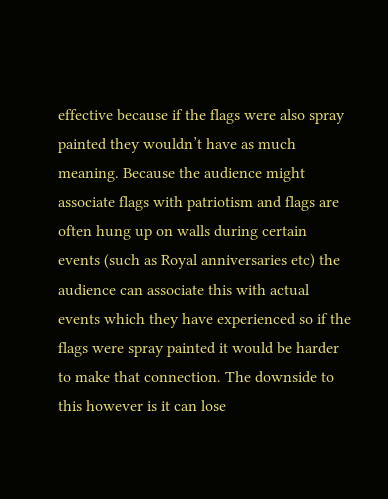effective because if the flags were also spray painted they wouldn’t have as much meaning. Because the audience might associate flags with patriotism and flags are often hung up on walls during certain events (such as Royal anniversaries etc) the audience can associate this with actual events which they have experienced so if the flags were spray painted it would be harder to make that connection. The downside to this however is it can lose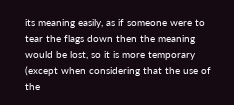its meaning easily, as if someone were to tear the flags down then the meaning would be lost, so it is more temporary (except when considering that the use of the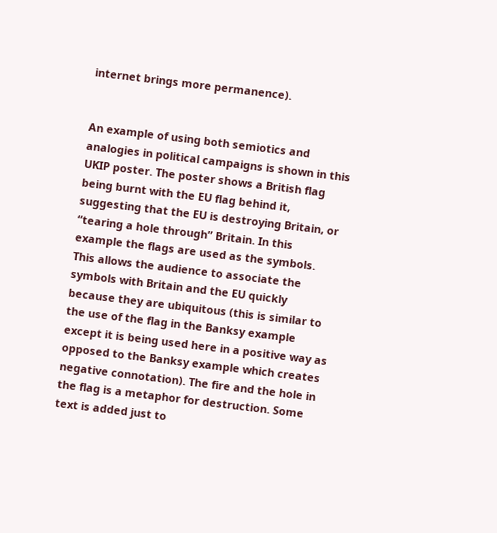internet brings more permanence).


An example of using both semiotics and analogies in political campaigns is shown in this UKIP poster. The poster shows a British flag being burnt with the EU flag behind it, suggesting that the EU is destroying Britain, or “tearing a hole through” Britain. In this example the flags are used as the symbols. This allows the audience to associate the symbols with Britain and the EU quickly because they are ubiquitous (this is similar to the use of the flag in the Banksy example except it is being used here in a positive way as opposed to the Banksy example which creates negative connotation). The fire and the hole in the flag is a metaphor for destruction. Some text is added just to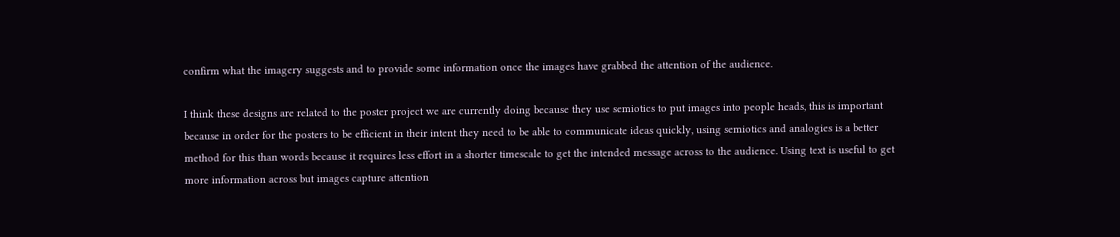confirm what the imagery suggests and to provide some information once the images have grabbed the attention of the audience.

I think these designs are related to the poster project we are currently doing because they use semiotics to put images into people heads, this is important because in order for the posters to be efficient in their intent they need to be able to communicate ideas quickly, using semiotics and analogies is a better method for this than words because it requires less effort in a shorter timescale to get the intended message across to the audience. Using text is useful to get more information across but images capture attention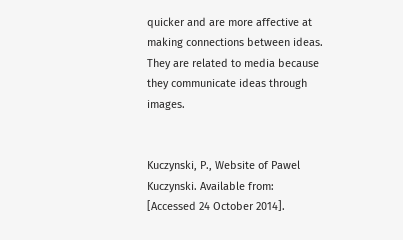quicker and are more affective at making connections between ideas. They are related to media because they communicate ideas through images.


Kuczynski, P., Website of Pawel Kuczynski. Available from:  [Accessed 24 October 2014].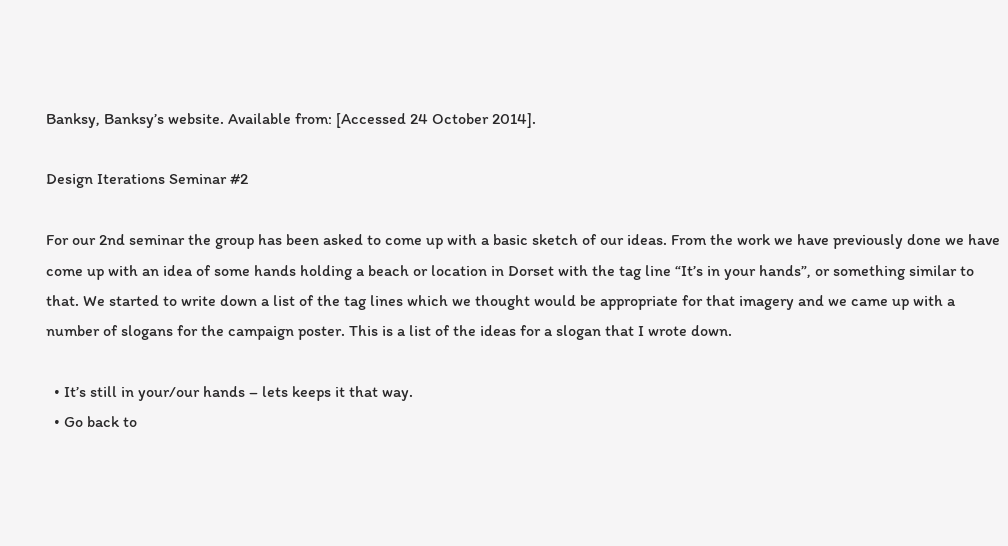Banksy, Banksy’s website. Available from: [Accessed 24 October 2014].

Design Iterations Seminar #2

For our 2nd seminar the group has been asked to come up with a basic sketch of our ideas. From the work we have previously done we have come up with an idea of some hands holding a beach or location in Dorset with the tag line “It’s in your hands”, or something similar to that. We started to write down a list of the tag lines which we thought would be appropriate for that imagery and we came up with a number of slogans for the campaign poster. This is a list of the ideas for a slogan that I wrote down.

  • It’s still in your/our hands – lets keeps it that way.
  • Go back to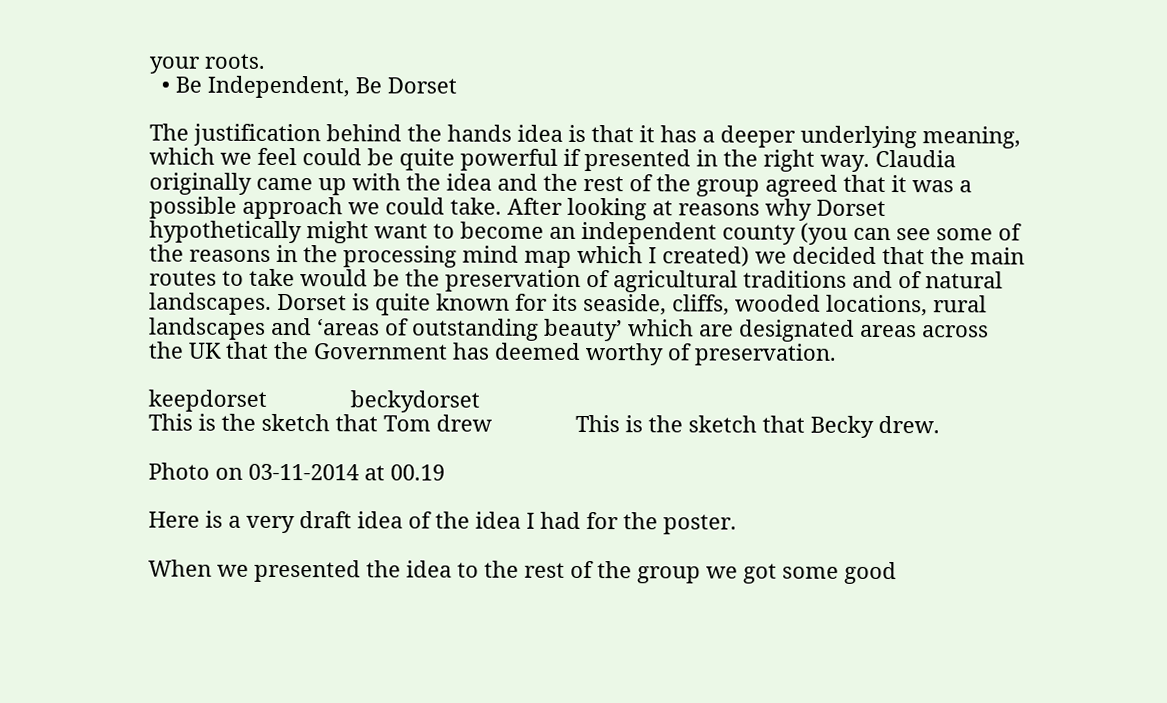your roots.
  • Be Independent, Be Dorset

The justification behind the hands idea is that it has a deeper underlying meaning, which we feel could be quite powerful if presented in the right way. Claudia originally came up with the idea and the rest of the group agreed that it was a possible approach we could take. After looking at reasons why Dorset hypothetically might want to become an independent county (you can see some of the reasons in the processing mind map which I created) we decided that the main routes to take would be the preservation of agricultural traditions and of natural landscapes. Dorset is quite known for its seaside, cliffs, wooded locations, rural landscapes and ‘areas of outstanding beauty’ which are designated areas across the UK that the Government has deemed worthy of preservation.

keepdorset              beckydorset
This is the sketch that Tom drew              This is the sketch that Becky drew.

Photo on 03-11-2014 at 00.19

Here is a very draft idea of the idea I had for the poster.

When we presented the idea to the rest of the group we got some good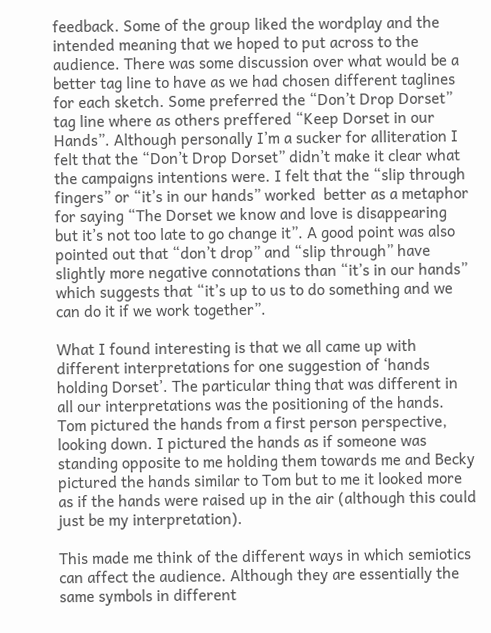feedback. Some of the group liked the wordplay and the intended meaning that we hoped to put across to the audience. There was some discussion over what would be a better tag line to have as we had chosen different taglines for each sketch. Some preferred the “Don’t Drop Dorset” tag line where as others preffered “Keep Dorset in our Hands”. Although personally I’m a sucker for alliteration I felt that the “Don’t Drop Dorset” didn’t make it clear what the campaigns intentions were. I felt that the “slip through fingers” or “it’s in our hands” worked  better as a metaphor for saying “The Dorset we know and love is disappearing but it’s not too late to go change it”. A good point was also pointed out that “don’t drop” and “slip through” have slightly more negative connotations than “it’s in our hands” which suggests that “it’s up to us to do something and we can do it if we work together”.

What I found interesting is that we all came up with different interpretations for one suggestion of ‘hands holding Dorset’. The particular thing that was different in all our interpretations was the positioning of the hands. Tom pictured the hands from a first person perspective, looking down. I pictured the hands as if someone was standing opposite to me holding them towards me and Becky pictured the hands similar to Tom but to me it looked more as if the hands were raised up in the air (although this could just be my interpretation).

This made me think of the different ways in which semiotics can affect the audience. Although they are essentially the same symbols in different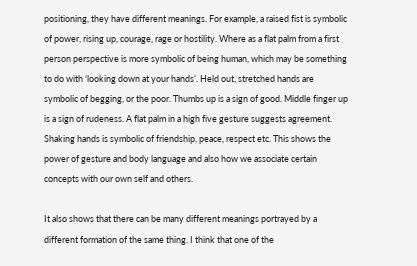positioning, they have different meanings. For example, a raised fist is symbolic of power, rising up, courage, rage or hostility. Where as a flat palm from a first person perspective is more symbolic of being human, which may be something to do with ‘looking down at your hands’. Held out, stretched hands are symbolic of begging, or the poor. Thumbs up is a sign of good. Middle finger up is a sign of rudeness. A flat palm in a high five gesture suggests agreement. Shaking hands is symbolic of friendship, peace, respect etc. This shows the power of gesture and body language and also how we associate certain concepts with our own self and others.

It also shows that there can be many different meanings portrayed by a different formation of the same thing. I think that one of the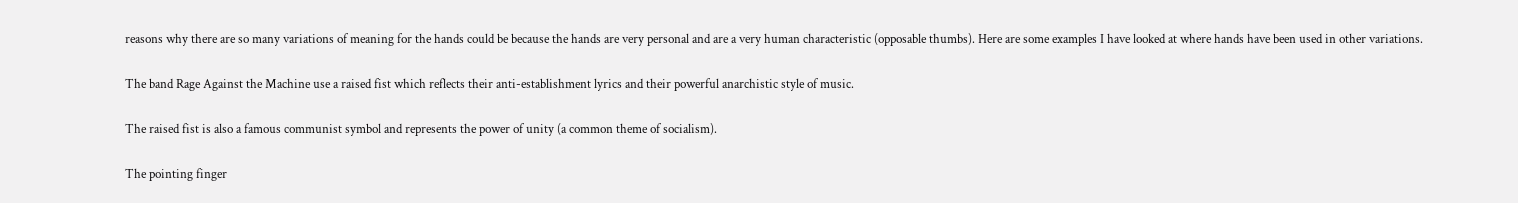reasons why there are so many variations of meaning for the hands could be because the hands are very personal and are a very human characteristic (opposable thumbs). Here are some examples I have looked at where hands have been used in other variations.


The band Rage Against the Machine use a raised fist which reflects their anti-establishment lyrics and their powerful anarchistic style of music.


The raised fist is also a famous communist symbol and represents the power of unity (a common theme of socialism).


The pointing finger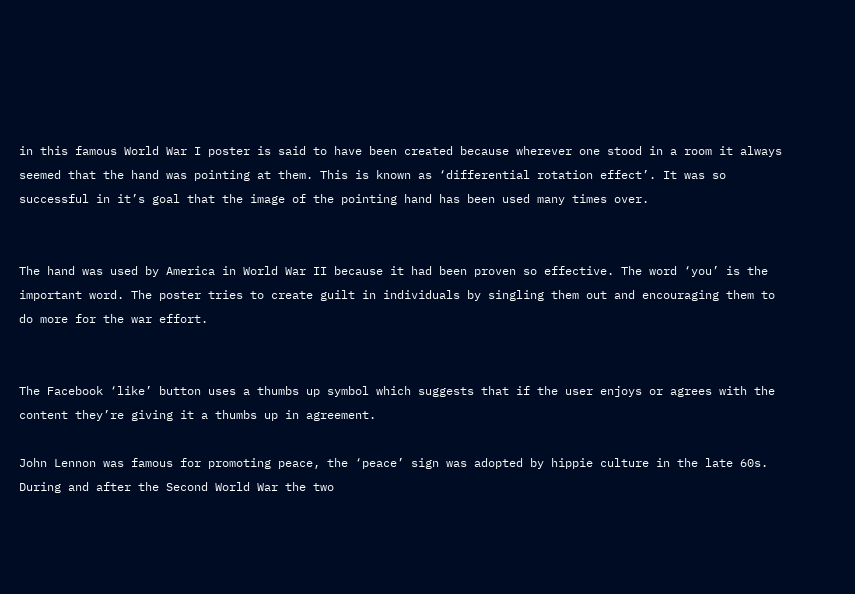in this famous World War I poster is said to have been created because wherever one stood in a room it always seemed that the hand was pointing at them. This is known as ‘differential rotation effect’. It was so successful in it’s goal that the image of the pointing hand has been used many times over.


The hand was used by America in World War II because it had been proven so effective. The word ‘you’ is the important word. The poster tries to create guilt in individuals by singling them out and encouraging them to do more for the war effort.


The Facebook ‘like’ button uses a thumbs up symbol which suggests that if the user enjoys or agrees with the content they’re giving it a thumbs up in agreement.

John Lennon was famous for promoting peace, the ‘peace’ sign was adopted by hippie culture in the late 60s. During and after the Second World War the two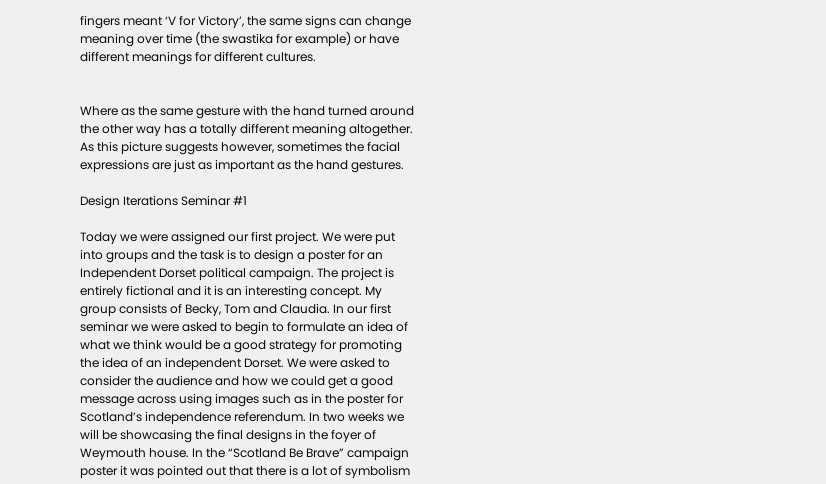fingers meant ‘V for Victory’, the same signs can change meaning over time (the swastika for example) or have different meanings for different cultures.


Where as the same gesture with the hand turned around the other way has a totally different meaning altogether. As this picture suggests however, sometimes the facial expressions are just as important as the hand gestures.

Design Iterations Seminar #1

Today we were assigned our first project. We were put into groups and the task is to design a poster for an Independent Dorset political campaign. The project is entirely fictional and it is an interesting concept. My group consists of Becky, Tom and Claudia. In our first seminar we were asked to begin to formulate an idea of what we think would be a good strategy for promoting the idea of an independent Dorset. We were asked to consider the audience and how we could get a good message across using images such as in the poster for Scotland’s independence referendum. In two weeks we will be showcasing the final designs in the foyer of Weymouth house. In the “Scotland Be Brave” campaign poster it was pointed out that there is a lot of symbolism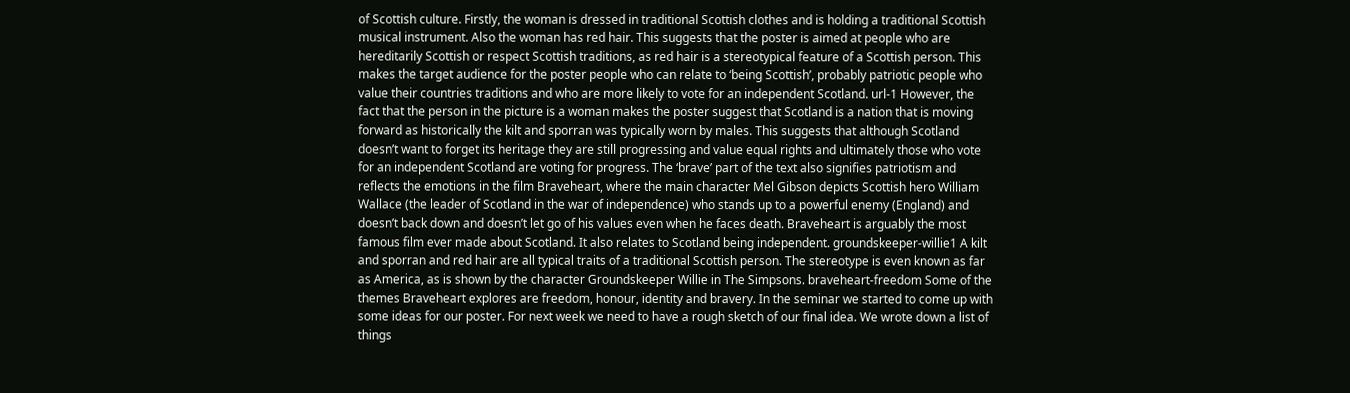of Scottish culture. Firstly, the woman is dressed in traditional Scottish clothes and is holding a traditional Scottish musical instrument. Also the woman has red hair. This suggests that the poster is aimed at people who are hereditarily Scottish or respect Scottish traditions, as red hair is a stereotypical feature of a Scottish person. This makes the target audience for the poster people who can relate to ‘being Scottish’, probably patriotic people who value their countries traditions and who are more likely to vote for an independent Scotland. url-1 However, the fact that the person in the picture is a woman makes the poster suggest that Scotland is a nation that is moving forward as historically the kilt and sporran was typically worn by males. This suggests that although Scotland doesn’t want to forget its heritage they are still progressing and value equal rights and ultimately those who vote for an independent Scotland are voting for progress. The ‘brave’ part of the text also signifies patriotism and reflects the emotions in the film Braveheart, where the main character Mel Gibson depicts Scottish hero William Wallace (the leader of Scotland in the war of independence) who stands up to a powerful enemy (England) and doesn’t back down and doesn’t let go of his values even when he faces death. Braveheart is arguably the most famous film ever made about Scotland. It also relates to Scotland being independent. groundskeeper-willie1 A kilt and sporran and red hair are all typical traits of a traditional Scottish person. The stereotype is even known as far as America, as is shown by the character Groundskeeper Willie in The Simpsons. braveheart-freedom Some of the themes Braveheart explores are freedom, honour, identity and bravery. In the seminar we started to come up with some ideas for our poster. For next week we need to have a rough sketch of our final idea. We wrote down a list of things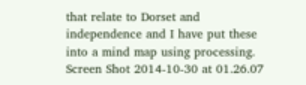that relate to Dorset and independence and I have put these into a mind map using processing. Screen Shot 2014-10-30 at 01.26.07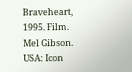Braveheart, 1995. Film. Mel Gibson. USA: Icon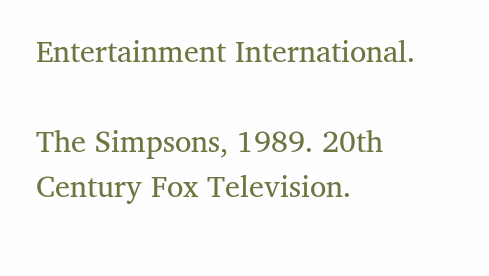Entertainment International.

The Simpsons, 1989. 20th Century Fox Television.